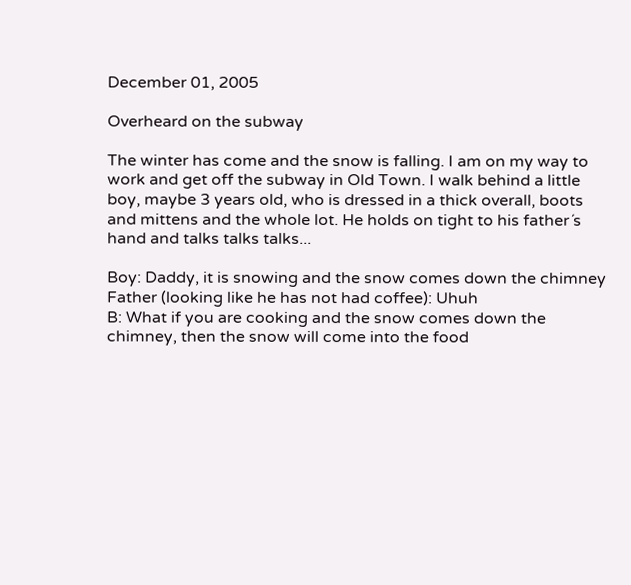December 01, 2005

Overheard on the subway

The winter has come and the snow is falling. I am on my way to work and get off the subway in Old Town. I walk behind a little boy, maybe 3 years old, who is dressed in a thick overall, boots and mittens and the whole lot. He holds on tight to his father´s hand and talks talks talks...

Boy: Daddy, it is snowing and the snow comes down the chimney
Father (looking like he has not had coffee): Uhuh
B: What if you are cooking and the snow comes down the chimney, then the snow will come into the food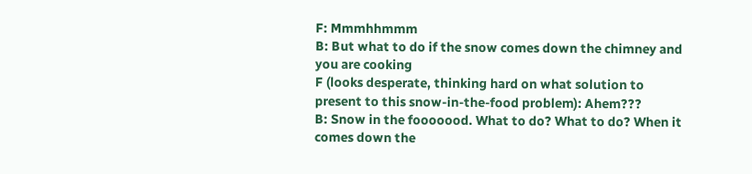F: Mmmhhmmm
B: But what to do if the snow comes down the chimney and you are cooking
F (looks desperate, thinking hard on what solution to present to this snow-in-the-food problem): Ahem???
B: Snow in the fooooood. What to do? What to do? When it comes down the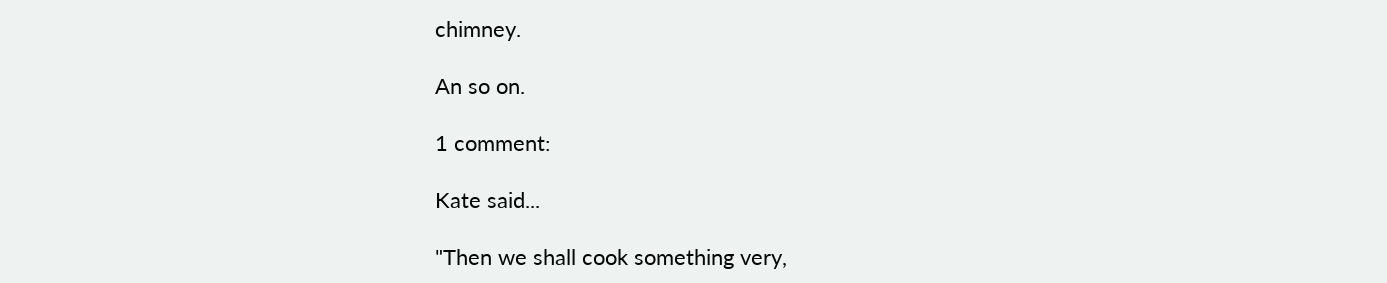chimney.

An so on.

1 comment:

Kate said...

"Then we shall cook something very,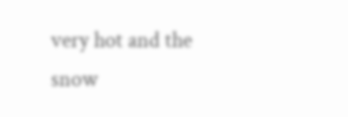very hot and the snow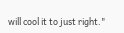will cool it to just right."